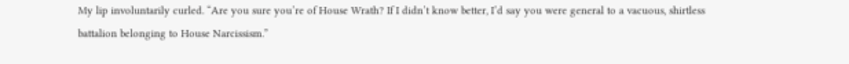My lip involuntarily curled. “Are you sure you’re of House Wrath? If I didn’t know better, I’d say you were general to a vacuous, shirtless battalion belonging to House Narcissism.”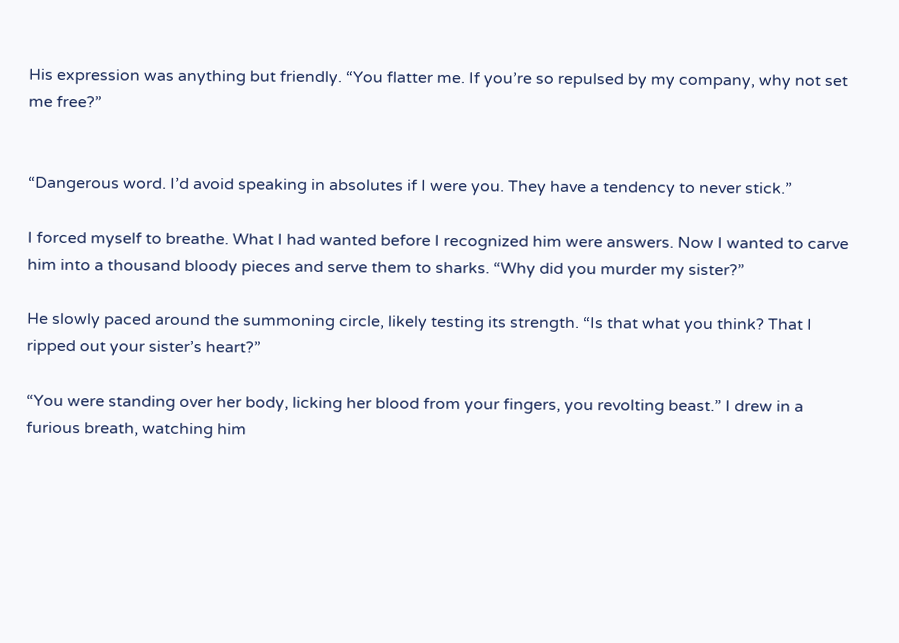His expression was anything but friendly. “You flatter me. If you’re so repulsed by my company, why not set me free?”


“Dangerous word. I’d avoid speaking in absolutes if I were you. They have a tendency to never stick.”

I forced myself to breathe. What I had wanted before I recognized him were answers. Now I wanted to carve him into a thousand bloody pieces and serve them to sharks. “Why did you murder my sister?”

He slowly paced around the summoning circle, likely testing its strength. “Is that what you think? That I ripped out your sister’s heart?”

“You were standing over her body, licking her blood from your fingers, you revolting beast.” I drew in a furious breath, watching him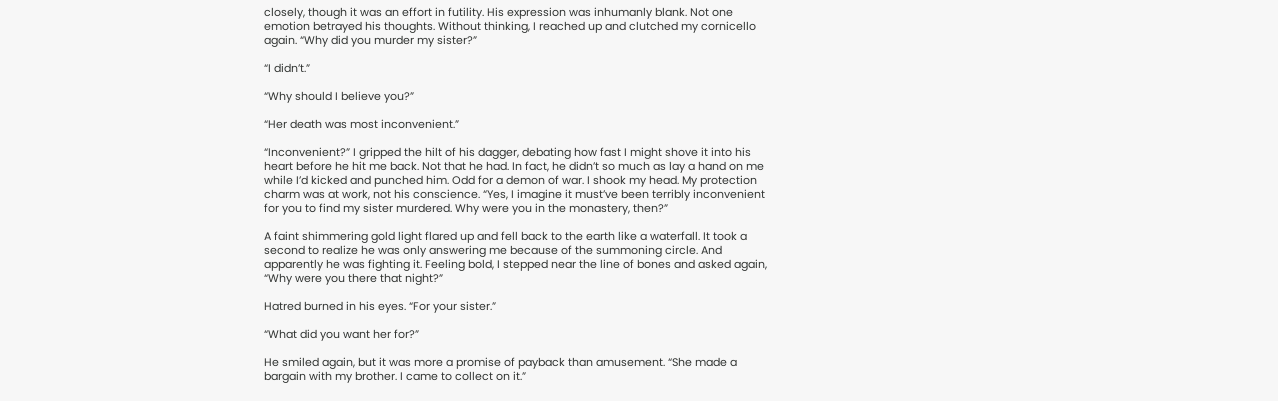closely, though it was an effort in futility. His expression was inhumanly blank. Not one emotion betrayed his thoughts. Without thinking, I reached up and clutched my cornicello again. “Why did you murder my sister?”

“I didn’t.”

“Why should I believe you?”

“Her death was most inconvenient.”

“Inconvenient?” I gripped the hilt of his dagger, debating how fast I might shove it into his heart before he hit me back. Not that he had. In fact, he didn’t so much as lay a hand on me while I’d kicked and punched him. Odd for a demon of war. I shook my head. My protection charm was at work, not his conscience. “Yes, I imagine it must’ve been terribly inconvenient for you to find my sister murdered. Why were you in the monastery, then?”

A faint shimmering gold light flared up and fell back to the earth like a waterfall. It took a second to realize he was only answering me because of the summoning circle. And apparently he was fighting it. Feeling bold, I stepped near the line of bones and asked again, “Why were you there that night?”

Hatred burned in his eyes. “For your sister.”

“What did you want her for?”

He smiled again, but it was more a promise of payback than amusement. “She made a bargain with my brother. I came to collect on it.”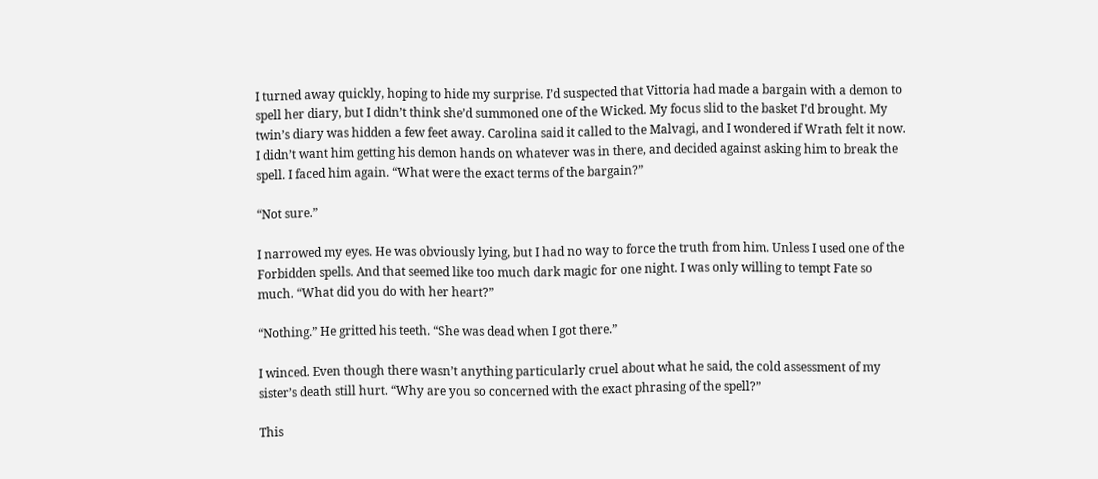I turned away quickly, hoping to hide my surprise. I’d suspected that Vittoria had made a bargain with a demon to spell her diary, but I didn’t think she’d summoned one of the Wicked. My focus slid to the basket I’d brought. My twin’s diary was hidden a few feet away. Carolina said it called to the Malvagi, and I wondered if Wrath felt it now. I didn’t want him getting his demon hands on whatever was in there, and decided against asking him to break the spell. I faced him again. “What were the exact terms of the bargain?”

“Not sure.”

I narrowed my eyes. He was obviously lying, but I had no way to force the truth from him. Unless I used one of the Forbidden spells. And that seemed like too much dark magic for one night. I was only willing to tempt Fate so much. “What did you do with her heart?”

“Nothing.” He gritted his teeth. “She was dead when I got there.”

I winced. Even though there wasn’t anything particularly cruel about what he said, the cold assessment of my sister’s death still hurt. “Why are you so concerned with the exact phrasing of the spell?”

This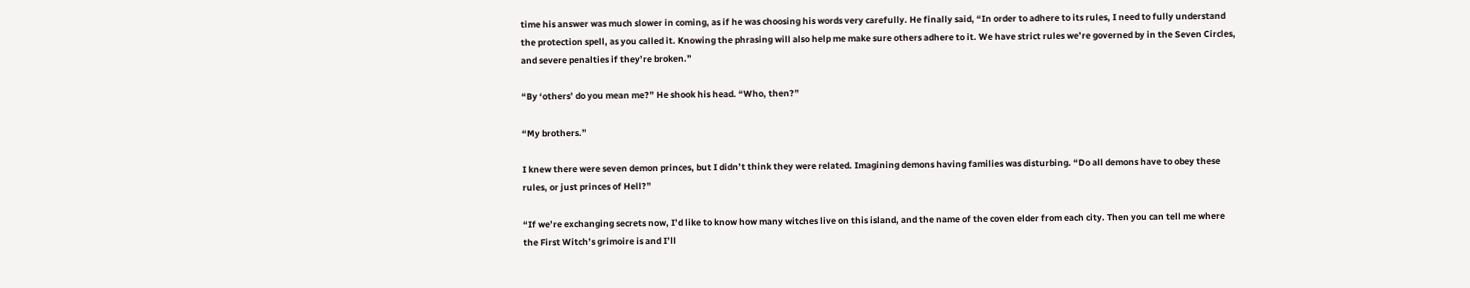time his answer was much slower in coming, as if he was choosing his words very carefully. He finally said, “In order to adhere to its rules, I need to fully understand the protection spell, as you called it. Knowing the phrasing will also help me make sure others adhere to it. We have strict rules we’re governed by in the Seven Circles, and severe penalties if they’re broken.”

“By ‘others’ do you mean me?” He shook his head. “Who, then?”

“My brothers.”

I knew there were seven demon princes, but I didn’t think they were related. Imagining demons having families was disturbing. “Do all demons have to obey these rules, or just princes of Hell?”

“If we’re exchanging secrets now, I’d like to know how many witches live on this island, and the name of the coven elder from each city. Then you can tell me where the First Witch’s grimoire is and I’ll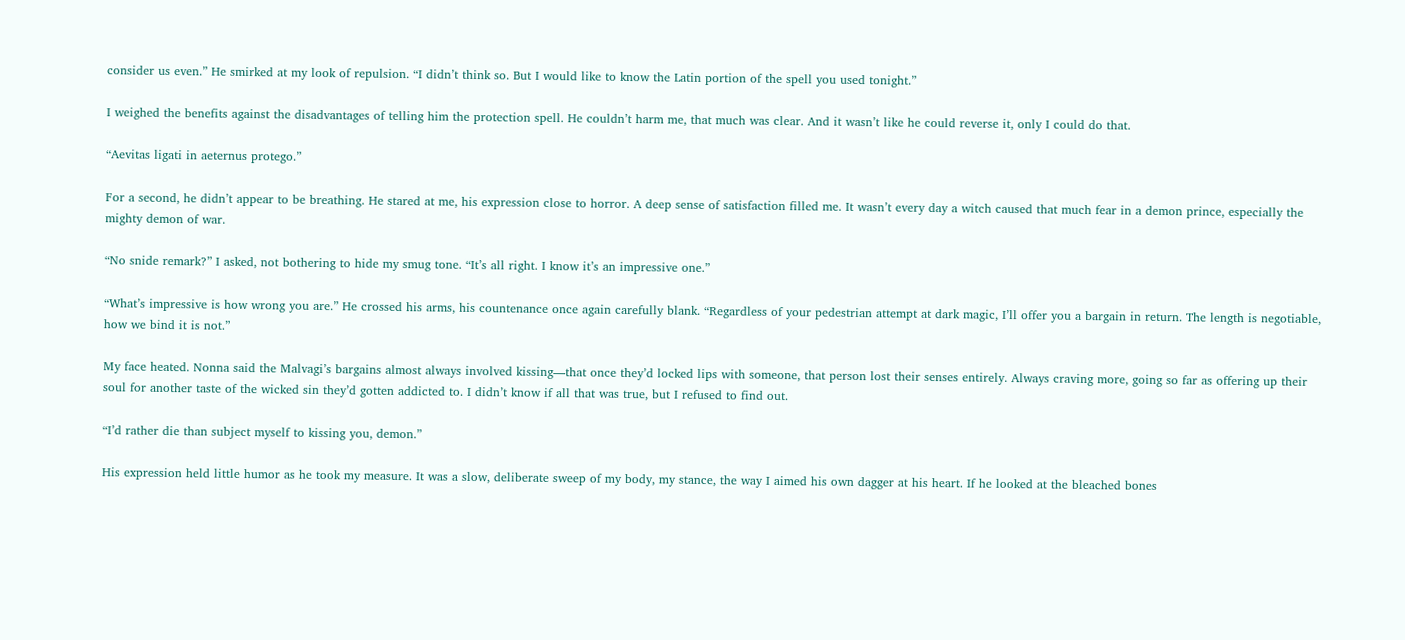consider us even.” He smirked at my look of repulsion. “I didn’t think so. But I would like to know the Latin portion of the spell you used tonight.”

I weighed the benefits against the disadvantages of telling him the protection spell. He couldn’t harm me, that much was clear. And it wasn’t like he could reverse it, only I could do that.

“Aevitas ligati in aeternus protego.”

For a second, he didn’t appear to be breathing. He stared at me, his expression close to horror. A deep sense of satisfaction filled me. It wasn’t every day a witch caused that much fear in a demon prince, especially the mighty demon of war.

“No snide remark?” I asked, not bothering to hide my smug tone. “It’s all right. I know it’s an impressive one.”

“What’s impressive is how wrong you are.” He crossed his arms, his countenance once again carefully blank. “Regardless of your pedestrian attempt at dark magic, I’ll offer you a bargain in return. The length is negotiable, how we bind it is not.”

My face heated. Nonna said the Malvagi’s bargains almost always involved kissing—that once they’d locked lips with someone, that person lost their senses entirely. Always craving more, going so far as offering up their soul for another taste of the wicked sin they’d gotten addicted to. I didn’t know if all that was true, but I refused to find out.

“I’d rather die than subject myself to kissing you, demon.”

His expression held little humor as he took my measure. It was a slow, deliberate sweep of my body, my stance, the way I aimed his own dagger at his heart. If he looked at the bleached bones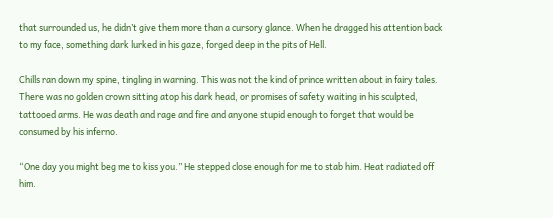that surrounded us, he didn’t give them more than a cursory glance. When he dragged his attention back to my face, something dark lurked in his gaze, forged deep in the pits of Hell.

Chills ran down my spine, tingling in warning. This was not the kind of prince written about in fairy tales. There was no golden crown sitting atop his dark head, or promises of safety waiting in his sculpted, tattooed arms. He was death and rage and fire and anyone stupid enough to forget that would be consumed by his inferno.

“One day you might beg me to kiss you.” He stepped close enough for me to stab him. Heat radiated off him.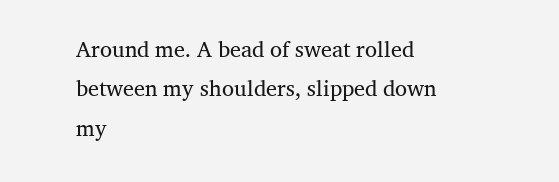Around me. A bead of sweat rolled between my shoulders, slipped down my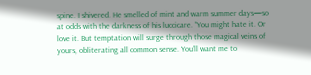spine. I shivered. He smelled of mint and warm summer days—so at odds with the darkness of his luccicare. “You might hate it. Or love it. But temptation will surge through those magical veins of yours, obliterating all common sense. You’ll want me to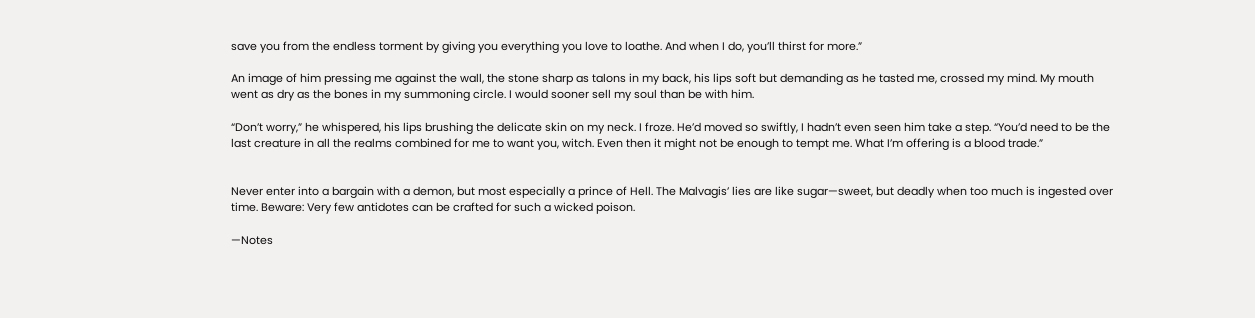save you from the endless torment by giving you everything you love to loathe. And when I do, you’ll thirst for more.”

An image of him pressing me against the wall, the stone sharp as talons in my back, his lips soft but demanding as he tasted me, crossed my mind. My mouth went as dry as the bones in my summoning circle. I would sooner sell my soul than be with him.

“Don’t worry,” he whispered, his lips brushing the delicate skin on my neck. I froze. He’d moved so swiftly, I hadn’t even seen him take a step. “You’d need to be the last creature in all the realms combined for me to want you, witch. Even then it might not be enough to tempt me. What I’m offering is a blood trade.”


Never enter into a bargain with a demon, but most especially a prince of Hell. The Malvagis’ lies are like sugar—sweet, but deadly when too much is ingested over time. Beware: Very few antidotes can be crafted for such a wicked poison.

—Notes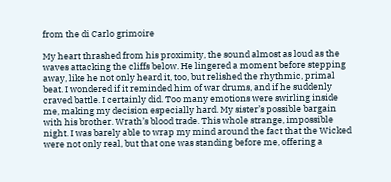from the di Carlo grimoire

My heart thrashed from his proximity, the sound almost as loud as the waves attacking the cliffs below. He lingered a moment before stepping away, like he not only heard it, too, but relished the rhythmic, primal beat. I wondered if it reminded him of war drums, and if he suddenly craved battle. I certainly did. Too many emotions were swirling inside me, making my decision especially hard. My sister’s possible bargain with his brother. Wrath’s blood trade. This whole strange, impossible night. I was barely able to wrap my mind around the fact that the Wicked were not only real, but that one was standing before me, offering a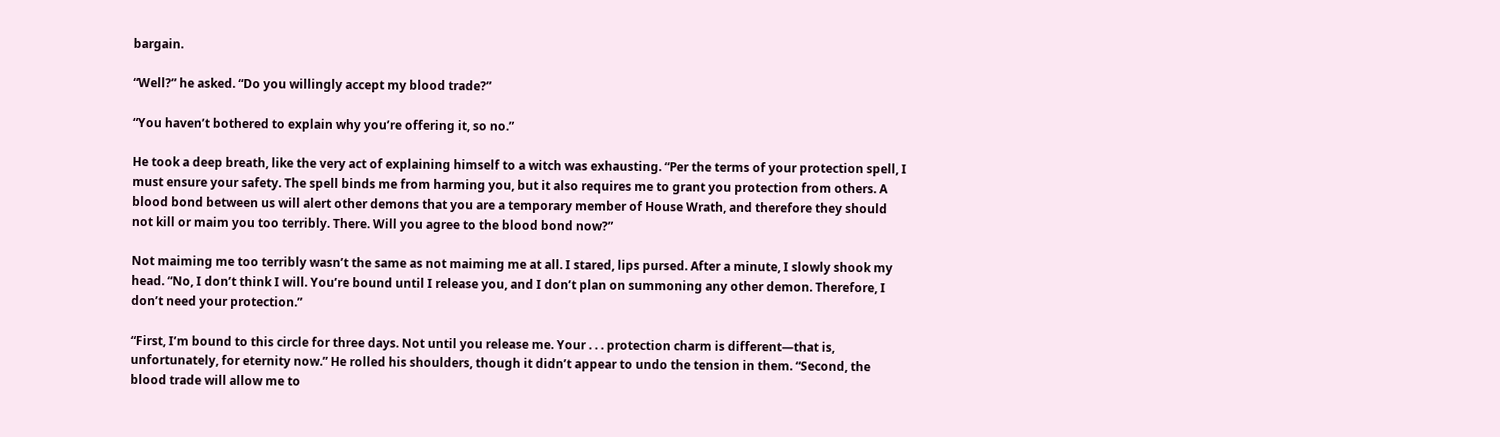bargain.

“Well?” he asked. “Do you willingly accept my blood trade?”

“You haven’t bothered to explain why you’re offering it, so no.”

He took a deep breath, like the very act of explaining himself to a witch was exhausting. “Per the terms of your protection spell, I must ensure your safety. The spell binds me from harming you, but it also requires me to grant you protection from others. A blood bond between us will alert other demons that you are a temporary member of House Wrath, and therefore they should not kill or maim you too terribly. There. Will you agree to the blood bond now?”

Not maiming me too terribly wasn’t the same as not maiming me at all. I stared, lips pursed. After a minute, I slowly shook my head. “No, I don’t think I will. You’re bound until I release you, and I don’t plan on summoning any other demon. Therefore, I don’t need your protection.”

“First, I’m bound to this circle for three days. Not until you release me. Your . . . protection charm is different—that is, unfortunately, for eternity now.” He rolled his shoulders, though it didn’t appear to undo the tension in them. “Second, the blood trade will allow me to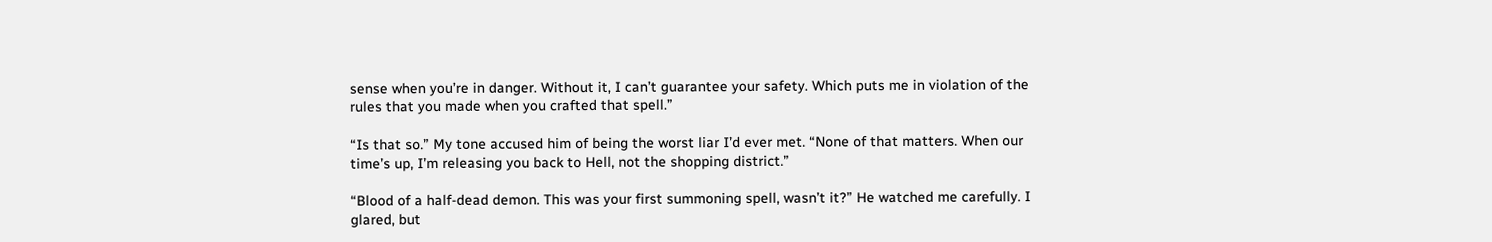sense when you’re in danger. Without it, I can’t guarantee your safety. Which puts me in violation of the rules that you made when you crafted that spell.”

“Is that so.” My tone accused him of being the worst liar I’d ever met. “None of that matters. When our time’s up, I’m releasing you back to Hell, not the shopping district.”

“Blood of a half-dead demon. This was your first summoning spell, wasn’t it?” He watched me carefully. I glared, but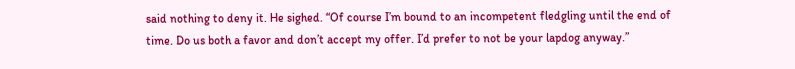said nothing to deny it. He sighed. “Of course I’m bound to an incompetent fledgling until the end of time. Do us both a favor and don’t accept my offer. I’d prefer to not be your lapdog anyway.”